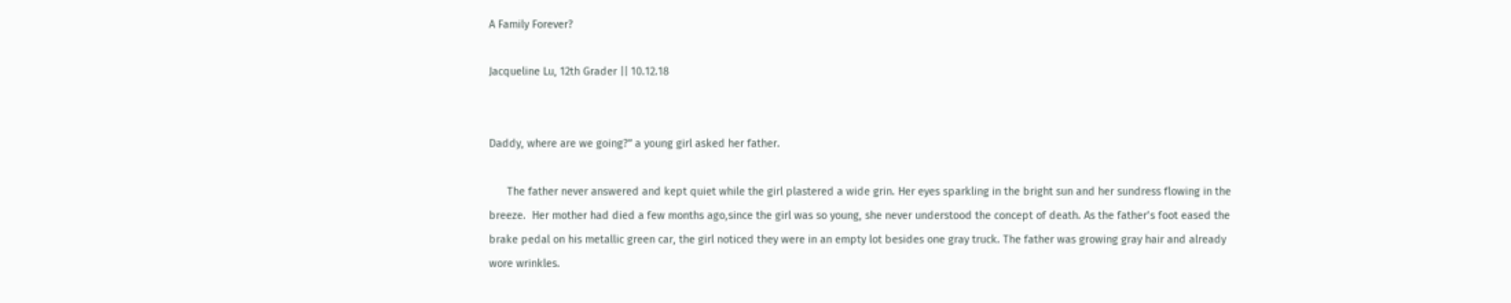A Family Forever?

Jacqueline Lu, 12th Grader || 10.12.18


Daddy, where are we going?” a young girl asked her father.

      The father never answered and kept quiet while the girl plastered a wide grin. Her eyes sparkling in the bright sun and her sundress flowing in the breeze.  Her mother had died a few months ago,since the girl was so young, she never understood the concept of death. As the father’s foot eased the brake pedal on his metallic green car, the girl noticed they were in an empty lot besides one gray truck. The father was growing gray hair and already wore wrinkles.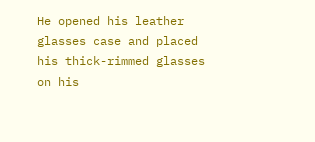He opened his leather glasses case and placed his thick-rimmed glasses on his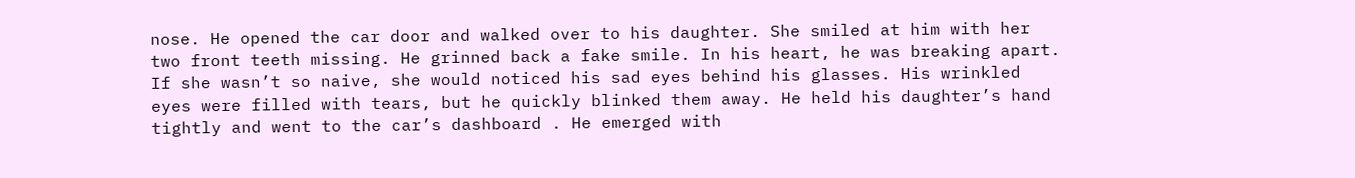nose. He opened the car door and walked over to his daughter. She smiled at him with her two front teeth missing. He grinned back a fake smile. In his heart, he was breaking apart. If she wasn’t so naive, she would noticed his sad eyes behind his glasses. His wrinkled eyes were filled with tears, but he quickly blinked them away. He held his daughter’s hand tightly and went to the car’s dashboard . He emerged with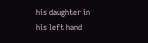his daughter in his left hand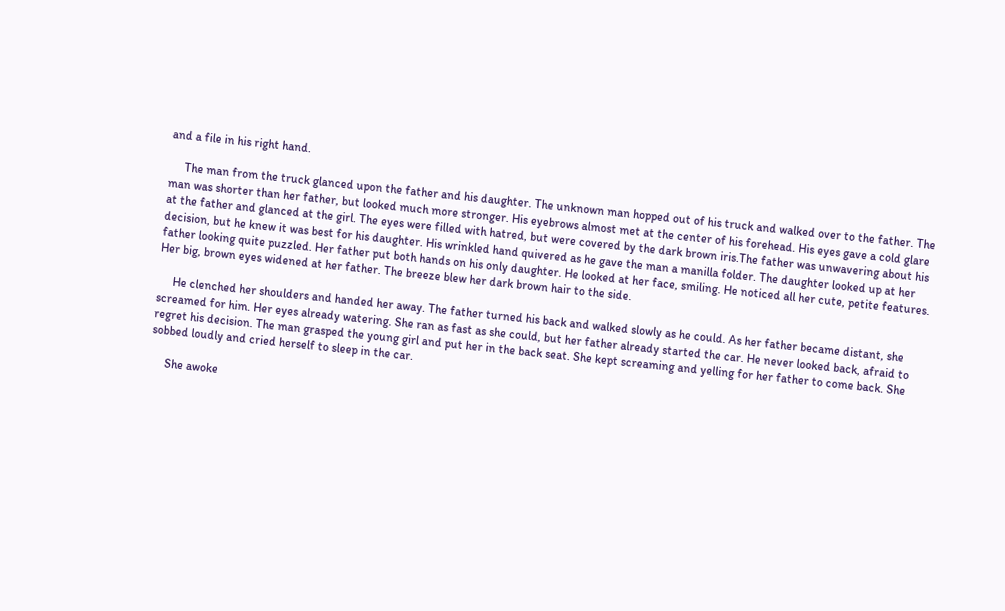and a file in his right hand.

     The man from the truck glanced upon the father and his daughter. The unknown man hopped out of his truck and walked over to the father. The man was shorter than her father, but looked much more stronger. His eyebrows almost met at the center of his forehead. His eyes gave a cold glare at the father and glanced at the girl. The eyes were filled with hatred, but were covered by the dark brown iris.The father was unwavering about his decision, but he knew it was best for his daughter. His wrinkled hand quivered as he gave the man a manilla folder. The daughter looked up at her father looking quite puzzled. Her father put both hands on his only daughter. He looked at her face, smiling. He noticed all her cute, petite features. Her big, brown eyes widened at her father. The breeze blew her dark brown hair to the side.

     He clenched her shoulders and handed her away. The father turned his back and walked slowly as he could. As her father became distant, she screamed for him. Her eyes already watering. She ran as fast as she could, but her father already started the car. He never looked back, afraid to regret his decision. The man grasped the young girl and put her in the back seat. She kept screaming and yelling for her father to come back. She sobbed loudly and cried herself to sleep in the car.

     She awoke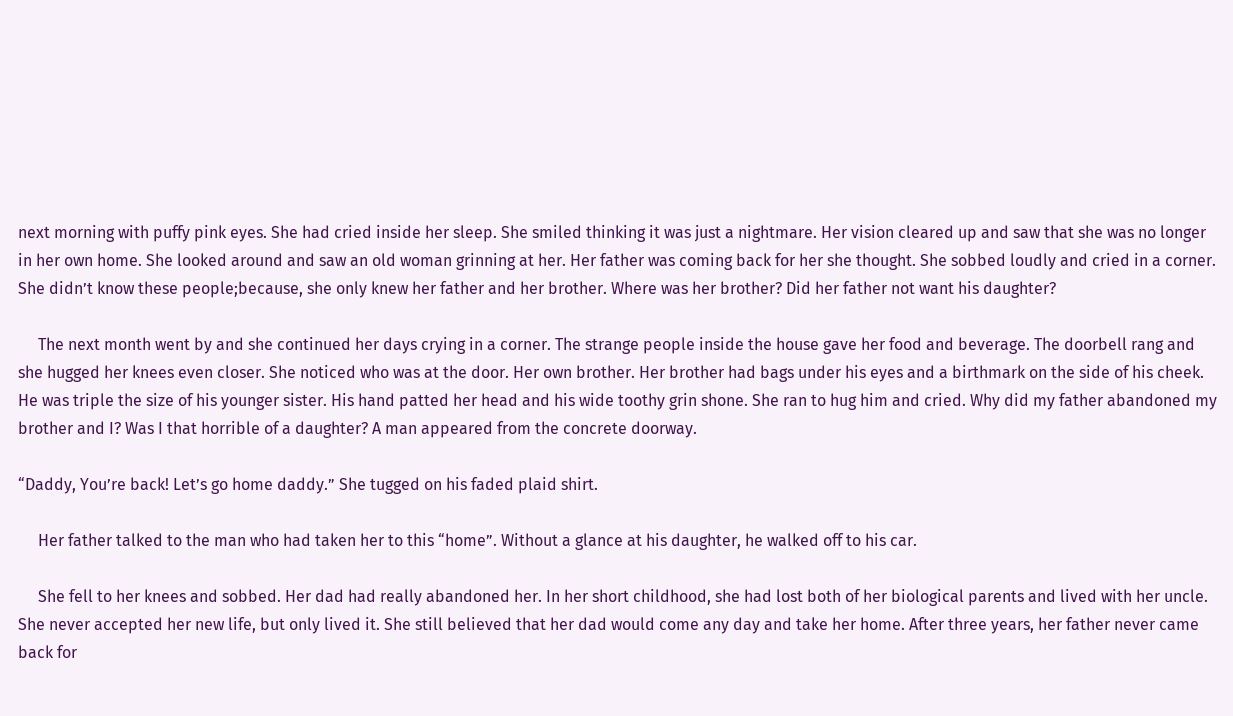next morning with puffy pink eyes. She had cried inside her sleep. She smiled thinking it was just a nightmare. Her vision cleared up and saw that she was no longer in her own home. She looked around and saw an old woman grinning at her. Her father was coming back for her she thought. She sobbed loudly and cried in a corner. She didn’t know these people;because, she only knew her father and her brother. Where was her brother? Did her father not want his daughter?

     The next month went by and she continued her days crying in a corner. The strange people inside the house gave her food and beverage. The doorbell rang and she hugged her knees even closer. She noticed who was at the door. Her own brother. Her brother had bags under his eyes and a birthmark on the side of his cheek. He was triple the size of his younger sister. His hand patted her head and his wide toothy grin shone. She ran to hug him and cried. Why did my father abandoned my brother and I? Was I that horrible of a daughter? A man appeared from the concrete doorway.

“Daddy, You’re back! Let’s go home daddy.” She tugged on his faded plaid shirt.

     Her father talked to the man who had taken her to this “home”. Without a glance at his daughter, he walked off to his car.

     She fell to her knees and sobbed. Her dad had really abandoned her. In her short childhood, she had lost both of her biological parents and lived with her uncle. She never accepted her new life, but only lived it. She still believed that her dad would come any day and take her home. After three years, her father never came back for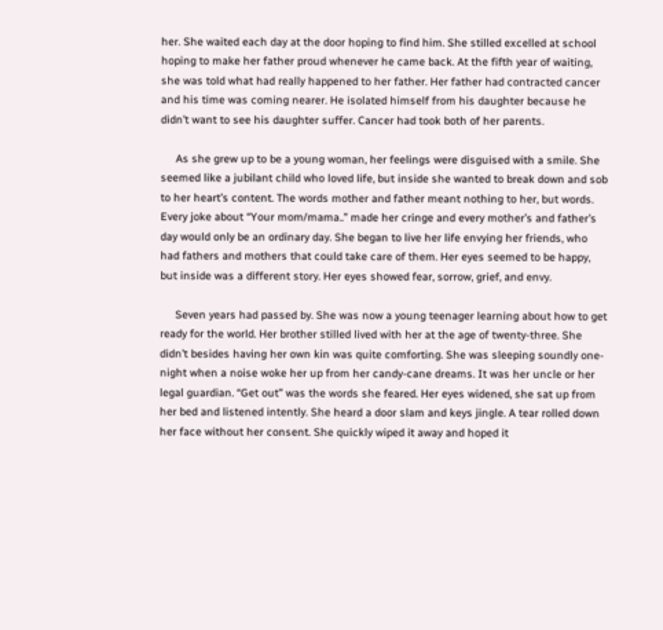her. She waited each day at the door hoping to find him. She stilled excelled at school hoping to make her father proud whenever he came back. At the fifth year of waiting, she was told what had really happened to her father. Her father had contracted cancer and his time was coming nearer. He isolated himself from his daughter because he didn’t want to see his daughter suffer. Cancer had took both of her parents.

     As she grew up to be a young woman, her feelings were disguised with a smile. She seemed like a jubilant child who loved life, but inside she wanted to break down and sob to her heart’s content. The words mother and father meant nothing to her, but words. Every joke about “Your mom/mama..” made her cringe and every mother’s and father’s day would only be an ordinary day. She began to live her life envying her friends, who had fathers and mothers that could take care of them. Her eyes seemed to be happy, but inside was a different story. Her eyes showed fear, sorrow, grief, and envy.

     Seven years had passed by. She was now a young teenager learning about how to get ready for the world. Her brother stilled lived with her at the age of twenty-three. She didn’t besides having her own kin was quite comforting. She was sleeping soundly one-night when a noise woke her up from her candy-cane dreams. It was her uncle or her legal guardian. “Get out” was the words she feared. Her eyes widened, she sat up from her bed and listened intently. She heard a door slam and keys jingle. A tear rolled down her face without her consent. She quickly wiped it away and hoped it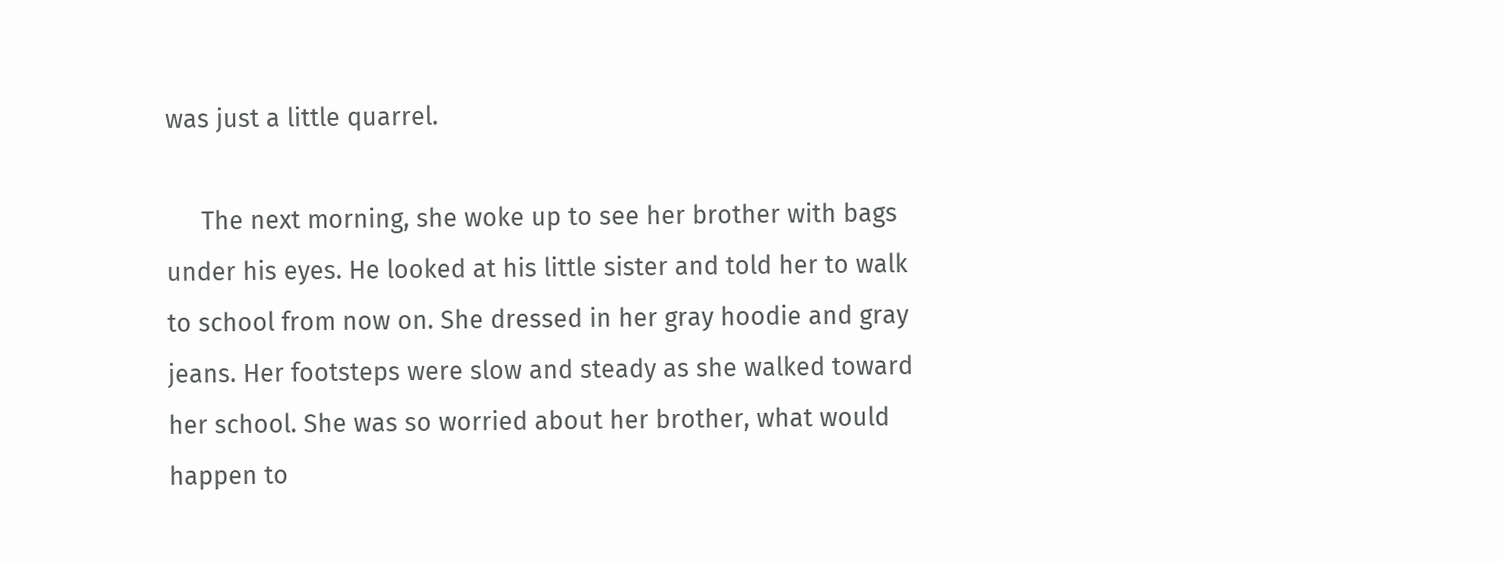was just a little quarrel.

     The next morning, she woke up to see her brother with bags under his eyes. He looked at his little sister and told her to walk to school from now on. She dressed in her gray hoodie and gray jeans. Her footsteps were slow and steady as she walked toward her school. She was so worried about her brother, what would happen to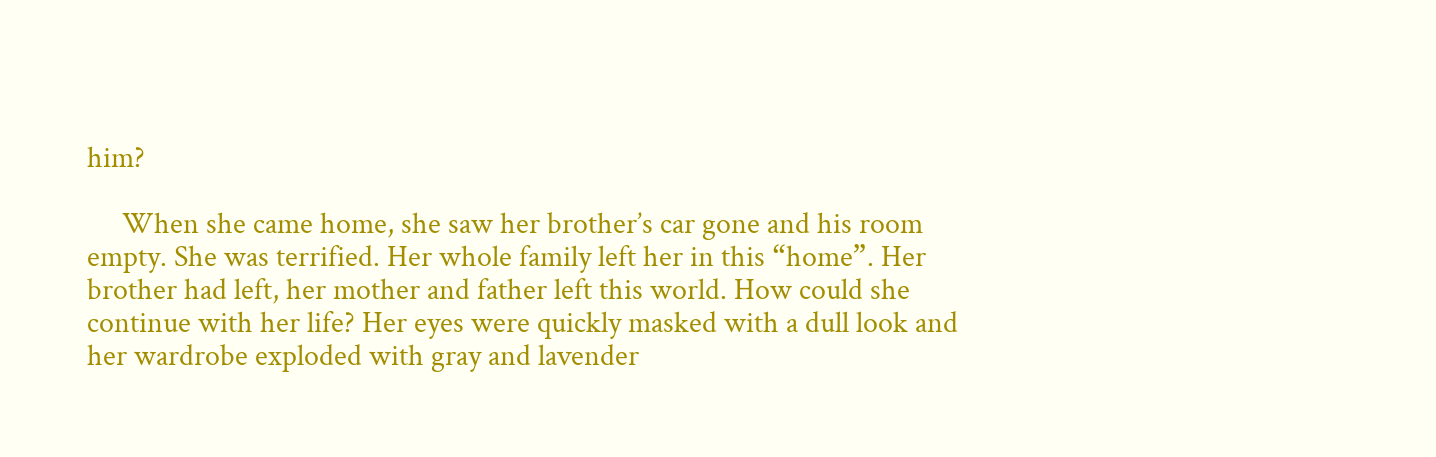him?

     When she came home, she saw her brother’s car gone and his room empty. She was terrified. Her whole family left her in this “home”. Her brother had left, her mother and father left this world. How could she continue with her life? Her eyes were quickly masked with a dull look and her wardrobe exploded with gray and lavender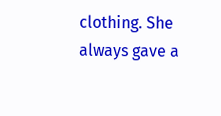clothing. She always gave a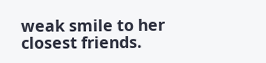weak smile to her closest friends.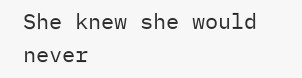She knew she would never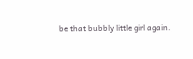be that bubbly little girl again.